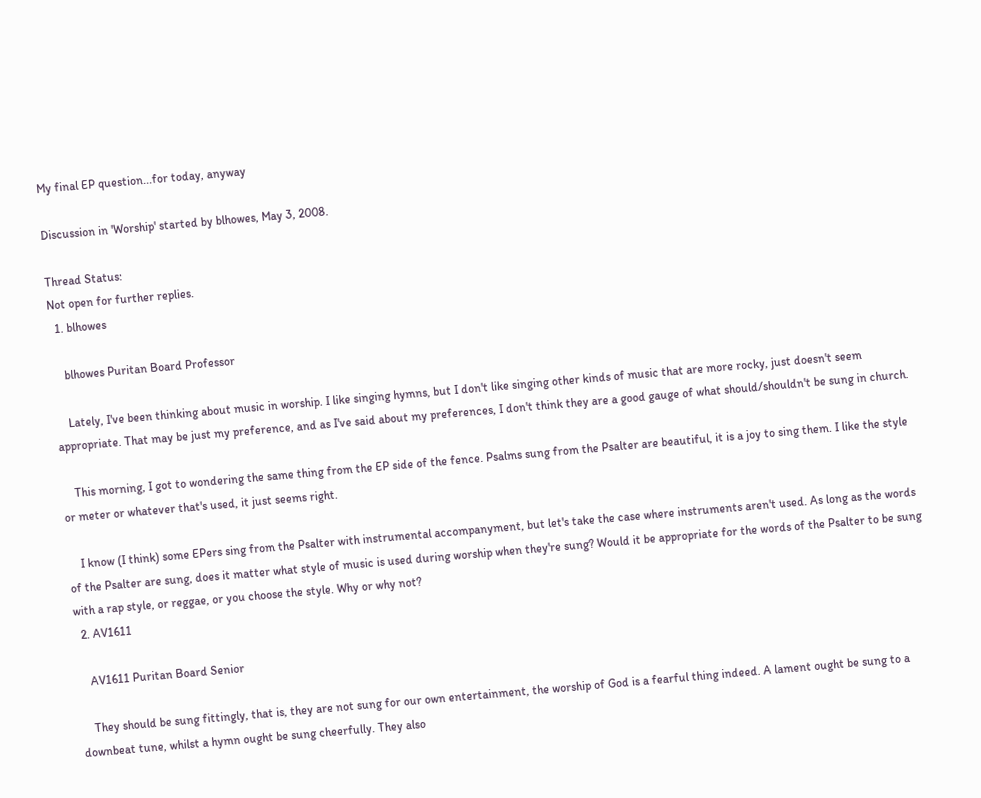My final EP question...for today, anyway

Discussion in 'Worship' started by blhowes, May 3, 2008.

Thread Status:
Not open for further replies.
  1. blhowes

    blhowes Puritan Board Professor

    Lately, I've been thinking about music in worship. I like singing hymns, but I don't like singing other kinds of music that are more rocky, just doesn't seem appropriate. That may be just my preference, and as I've said about my preferences, I don't think they are a good gauge of what should/shouldn't be sung in church.

    This morning, I got to wondering the same thing from the EP side of the fence. Psalms sung from the Psalter are beautiful, it is a joy to sing them. I like the style or meter or whatever that's used, it just seems right.

    I know (I think) some EPers sing from the Psalter with instrumental accompanyment, but let's take the case where instruments aren't used. As long as the words of the Psalter are sung, does it matter what style of music is used during worship when they're sung? Would it be appropriate for the words of the Psalter to be sung with a rap style, or reggae, or you choose the style. Why or why not?
  2. AV1611

    AV1611 Puritan Board Senior

    They should be sung fittingly, that is, they are not sung for our own entertainment, the worship of God is a fearful thing indeed. A lament ought be sung to a downbeat tune, whilst a hymn ought be sung cheerfully. They also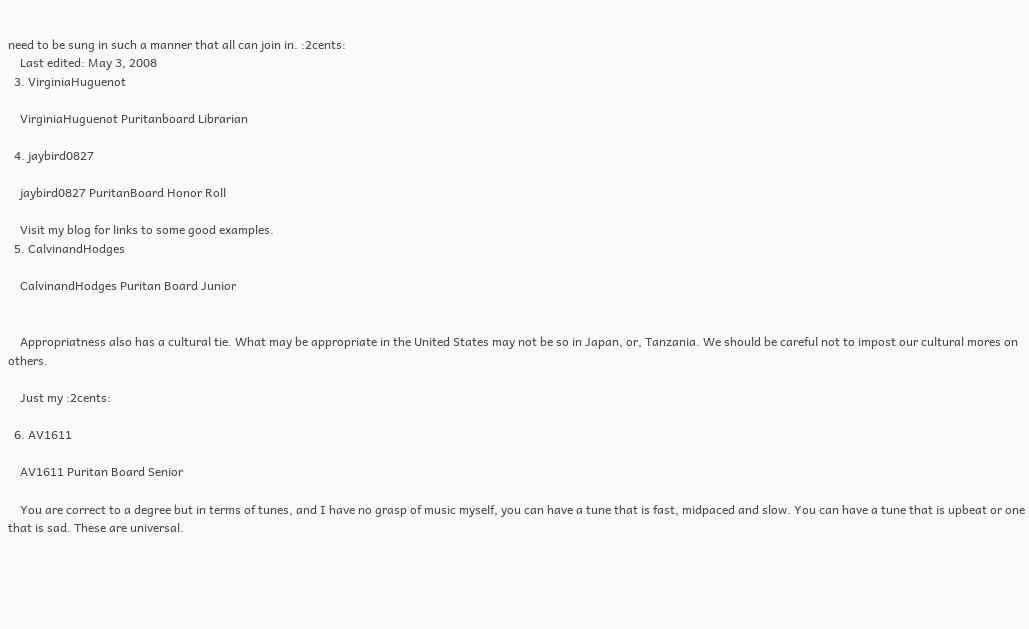need to be sung in such a manner that all can join in. :2cents:
    Last edited: May 3, 2008
  3. VirginiaHuguenot

    VirginiaHuguenot Puritanboard Librarian

  4. jaybird0827

    jaybird0827 PuritanBoard Honor Roll

    Visit my blog for links to some good examples.
  5. CalvinandHodges

    CalvinandHodges Puritan Board Junior


    Appropriatness also has a cultural tie. What may be appropriate in the United States may not be so in Japan, or, Tanzania. We should be careful not to impost our cultural mores on others.

    Just my :2cents:

  6. AV1611

    AV1611 Puritan Board Senior

    You are correct to a degree but in terms of tunes, and I have no grasp of music myself, you can have a tune that is fast, midpaced and slow. You can have a tune that is upbeat or one that is sad. These are universal.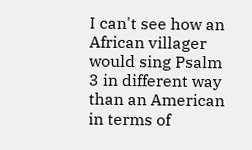I can't see how an African villager would sing Psalm 3 in different way than an American in terms of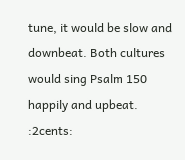tune, it would be slow and downbeat. Both cultures would sing Psalm 150 happily and upbeat. :2cents: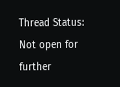Thread Status:
Not open for further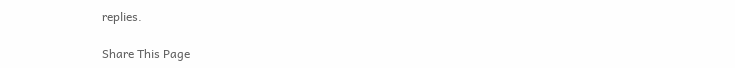replies.

Share This Page